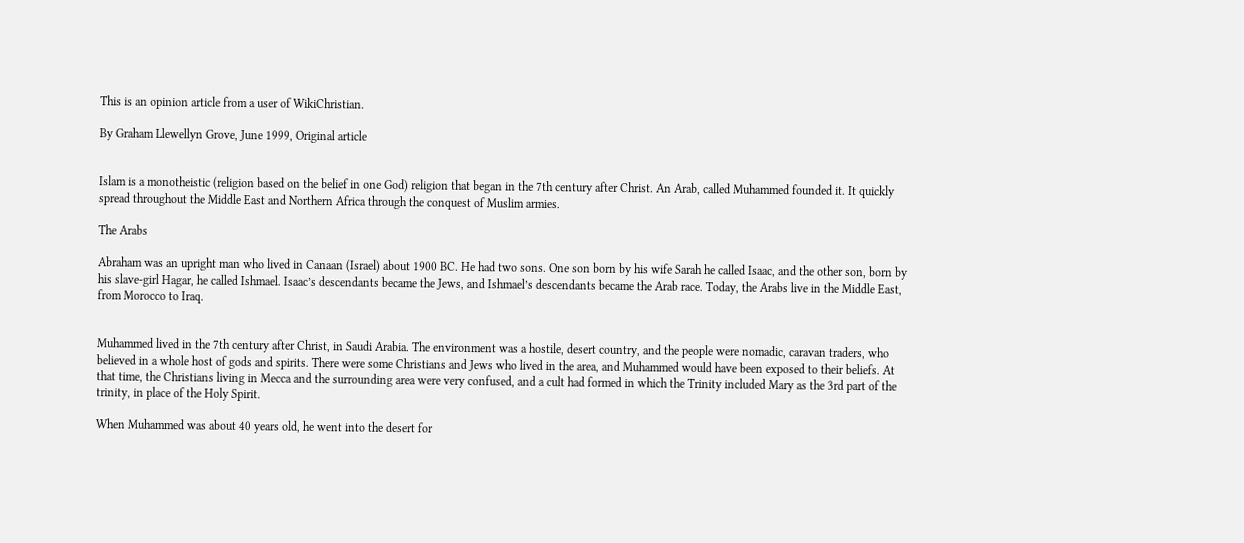This is an opinion article from a user of WikiChristian.

By Graham Llewellyn Grove, June 1999, Original article


Islam is a monotheistic (religion based on the belief in one God) religion that began in the 7th century after Christ. An Arab, called Muhammed founded it. It quickly spread throughout the Middle East and Northern Africa through the conquest of Muslim armies.

The Arabs

Abraham was an upright man who lived in Canaan (Israel) about 1900 BC. He had two sons. One son born by his wife Sarah he called Isaac, and the other son, born by his slave-girl Hagar, he called Ishmael. Isaac’s descendants became the Jews, and Ishmael’s descendants became the Arab race. Today, the Arabs live in the Middle East, from Morocco to Iraq.


Muhammed lived in the 7th century after Christ, in Saudi Arabia. The environment was a hostile, desert country, and the people were nomadic, caravan traders, who believed in a whole host of gods and spirits. There were some Christians and Jews who lived in the area, and Muhammed would have been exposed to their beliefs. At that time, the Christians living in Mecca and the surrounding area were very confused, and a cult had formed in which the Trinity included Mary as the 3rd part of the trinity, in place of the Holy Spirit.

When Muhammed was about 40 years old, he went into the desert for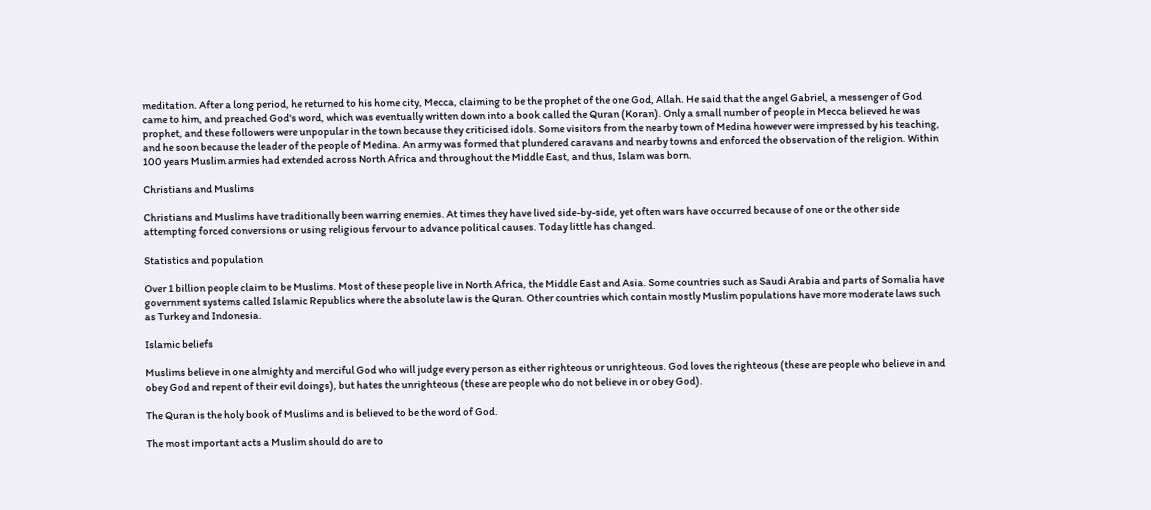meditation. After a long period, he returned to his home city, Mecca, claiming to be the prophet of the one God, Allah. He said that the angel Gabriel, a messenger of God came to him, and preached God's word, which was eventually written down into a book called the Quran (Koran). Only a small number of people in Mecca believed he was prophet, and these followers were unpopular in the town because they criticised idols. Some visitors from the nearby town of Medina however were impressed by his teaching, and he soon because the leader of the people of Medina. An army was formed that plundered caravans and nearby towns and enforced the observation of the religion. Within 100 years Muslim armies had extended across North Africa and throughout the Middle East, and thus, Islam was born.

Christians and Muslims

Christians and Muslims have traditionally been warring enemies. At times they have lived side-by-side, yet often wars have occurred because of one or the other side attempting forced conversions or using religious fervour to advance political causes. Today little has changed.

Statistics and population

Over 1 billion people claim to be Muslims. Most of these people live in North Africa, the Middle East and Asia. Some countries such as Saudi Arabia and parts of Somalia have government systems called Islamic Republics where the absolute law is the Quran. Other countries which contain mostly Muslim populations have more moderate laws such as Turkey and Indonesia.

Islamic beliefs

Muslims believe in one almighty and merciful God who will judge every person as either righteous or unrighteous. God loves the righteous (these are people who believe in and obey God and repent of their evil doings), but hates the unrighteous (these are people who do not believe in or obey God).

The Quran is the holy book of Muslims and is believed to be the word of God.

The most important acts a Muslim should do are to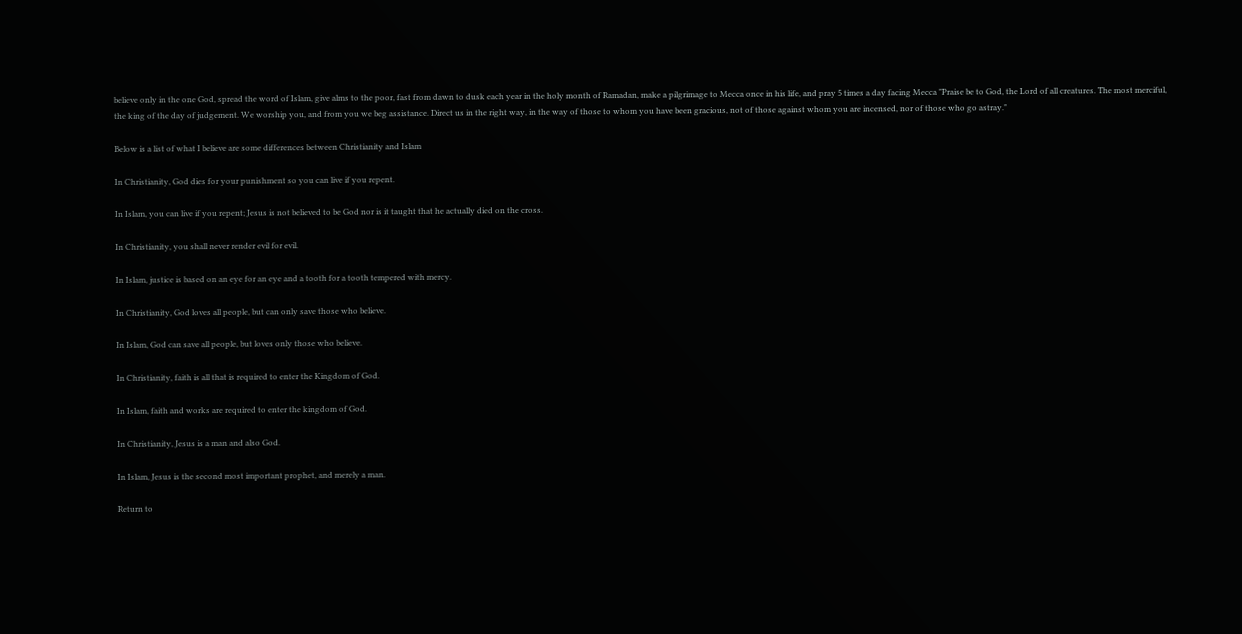believe only in the one God, spread the word of Islam, give alms to the poor, fast from dawn to dusk each year in the holy month of Ramadan, make a pilgrimage to Mecca once in his life, and pray 5 times a day facing Mecca "Praise be to God, the Lord of all creatures. The most merciful, the king of the day of judgement. We worship you, and from you we beg assistance. Direct us in the right way, in the way of those to whom you have been gracious, not of those against whom you are incensed, nor of those who go astray."

Below is a list of what I believe are some differences between Christianity and Islam

In Christianity, God dies for your punishment so you can live if you repent.

In Islam, you can live if you repent; Jesus is not believed to be God nor is it taught that he actually died on the cross.

In Christianity, you shall never render evil for evil.

In Islam, justice is based on an eye for an eye and a tooth for a tooth tempered with mercy.

In Christianity, God loves all people, but can only save those who believe.

In Islam, God can save all people, but loves only those who believe.

In Christianity, faith is all that is required to enter the Kingdom of God.

In Islam, faith and works are required to enter the kingdom of God.

In Christianity, Jesus is a man and also God.

In Islam, Jesus is the second most important prophet, and merely a man.

Return to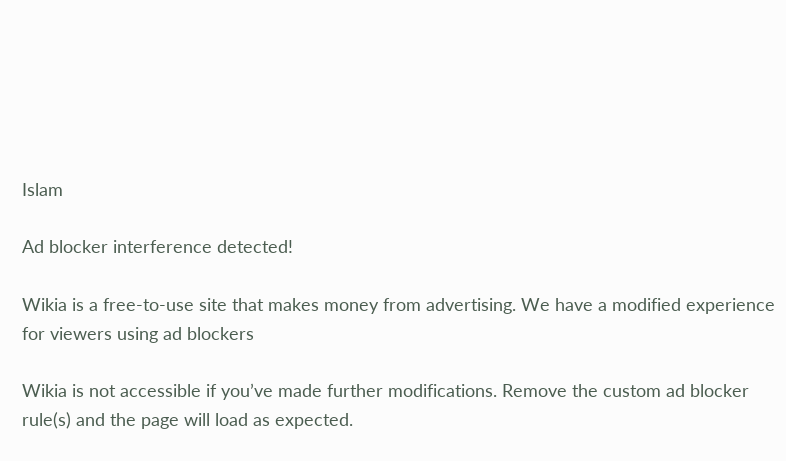Islam

Ad blocker interference detected!

Wikia is a free-to-use site that makes money from advertising. We have a modified experience for viewers using ad blockers

Wikia is not accessible if you’ve made further modifications. Remove the custom ad blocker rule(s) and the page will load as expected.